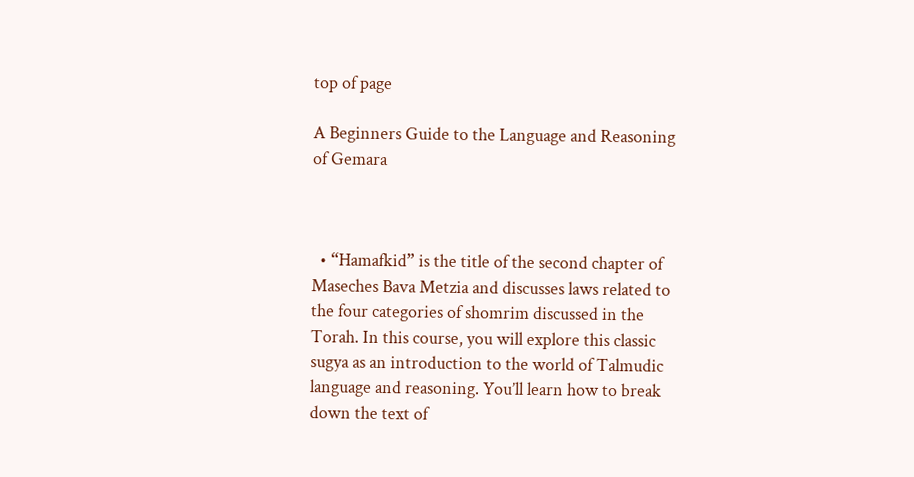top of page

A Beginners Guide to the Language and Reasoning of Gemara



  • “Hamafkid” is the title of the second chapter of Maseches Bava Metzia and discusses laws related to the four categories of shomrim discussed in the Torah. In this course, you will explore this classic sugya as an introduction to the world of Talmudic language and reasoning. You’ll learn how to break down the text of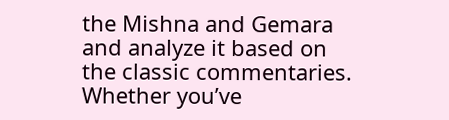the Mishna and Gemara and analyze it based on the classic commentaries. Whether you’ve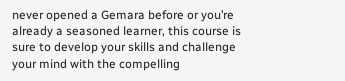never opened a Gemara before or you’re already a seasoned learner, this course is sure to develop your skills and challenge your mind with the compelling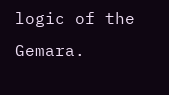logic of the Gemara.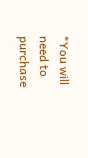*You will need to purchase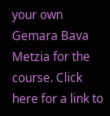your own Gemara Bava Metzia for the course. Click here for a link to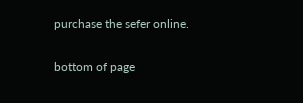purchase the sefer online.

bottom of page